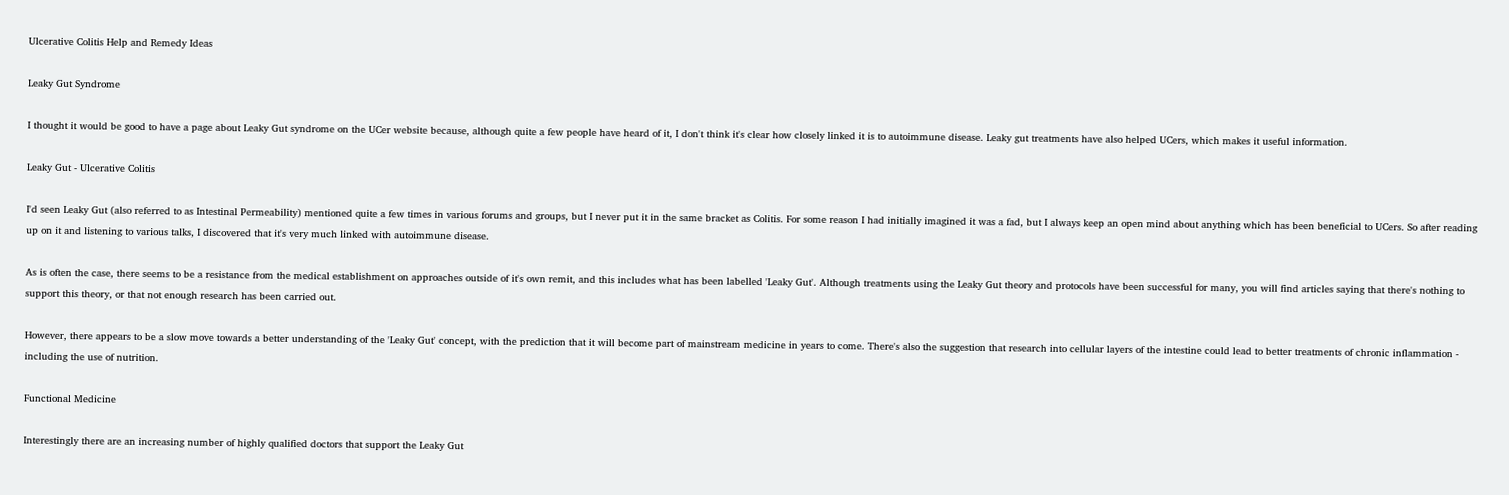Ulcerative Colitis Help and Remedy Ideas

Leaky Gut Syndrome

I thought it would be good to have a page about Leaky Gut syndrome on the UCer website because, although quite a few people have heard of it, I don't think it's clear how closely linked it is to autoimmune disease. Leaky gut treatments have also helped UCers, which makes it useful information.

Leaky Gut - Ulcerative Colitis

I'd seen Leaky Gut (also referred to as Intestinal Permeability) mentioned quite a few times in various forums and groups, but I never put it in the same bracket as Colitis. For some reason I had initially imagined it was a fad, but I always keep an open mind about anything which has been beneficial to UCers. So after reading up on it and listening to various talks, I discovered that it's very much linked with autoimmune disease.

As is often the case, there seems to be a resistance from the medical establishment on approaches outside of it's own remit, and this includes what has been labelled 'Leaky Gut'. Although treatments using the Leaky Gut theory and protocols have been successful for many, you will find articles saying that there's nothing to support this theory, or that not enough research has been carried out.

However, there appears to be a slow move towards a better understanding of the 'Leaky Gut' concept, with the prediction that it will become part of mainstream medicine in years to come. There's also the suggestion that research into cellular layers of the intestine could lead to better treatments of chronic inflammation - including the use of nutrition.

Functional Medicine

Interestingly there are an increasing number of highly qualified doctors that support the Leaky Gut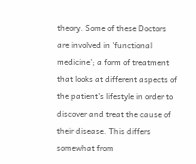theory. Some of these Doctors are involved in 'functional medicine'; a form of treatment that looks at different aspects of the patient's lifestyle in order to discover and treat the cause of their disease. This differs somewhat from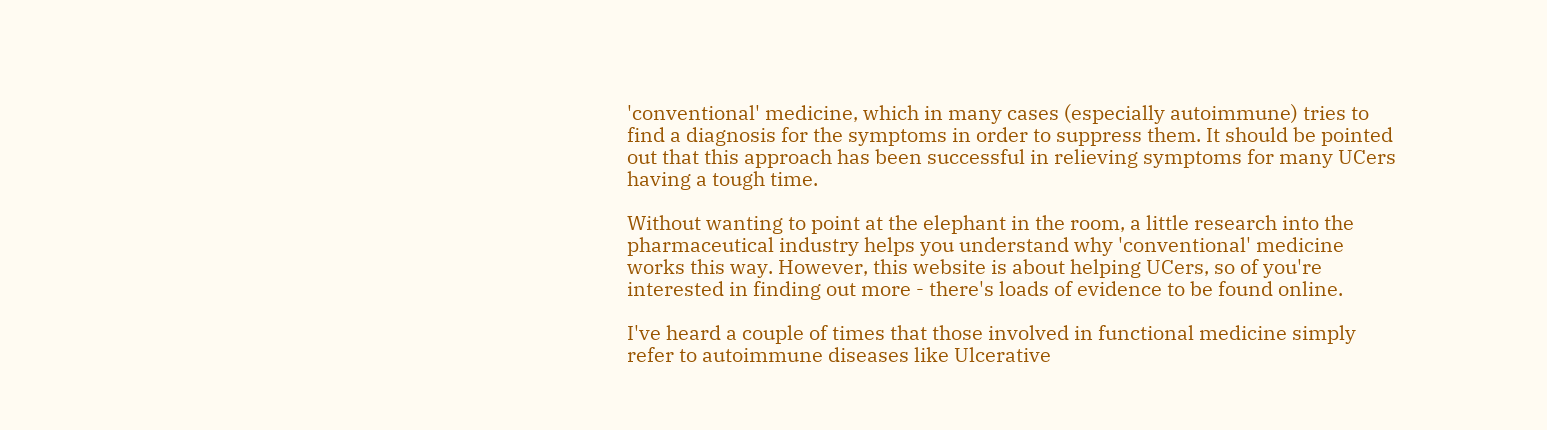'conventional' medicine, which in many cases (especially autoimmune) tries to find a diagnosis for the symptoms in order to suppress them. It should be pointed out that this approach has been successful in relieving symptoms for many UCers having a tough time.

Without wanting to point at the elephant in the room, a little research into the pharmaceutical industry helps you understand why 'conventional' medicine works this way. However, this website is about helping UCers, so of you're interested in finding out more - there's loads of evidence to be found online.

I've heard a couple of times that those involved in functional medicine simply refer to autoimmune diseases like Ulcerative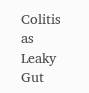Colitis as Leaky Gut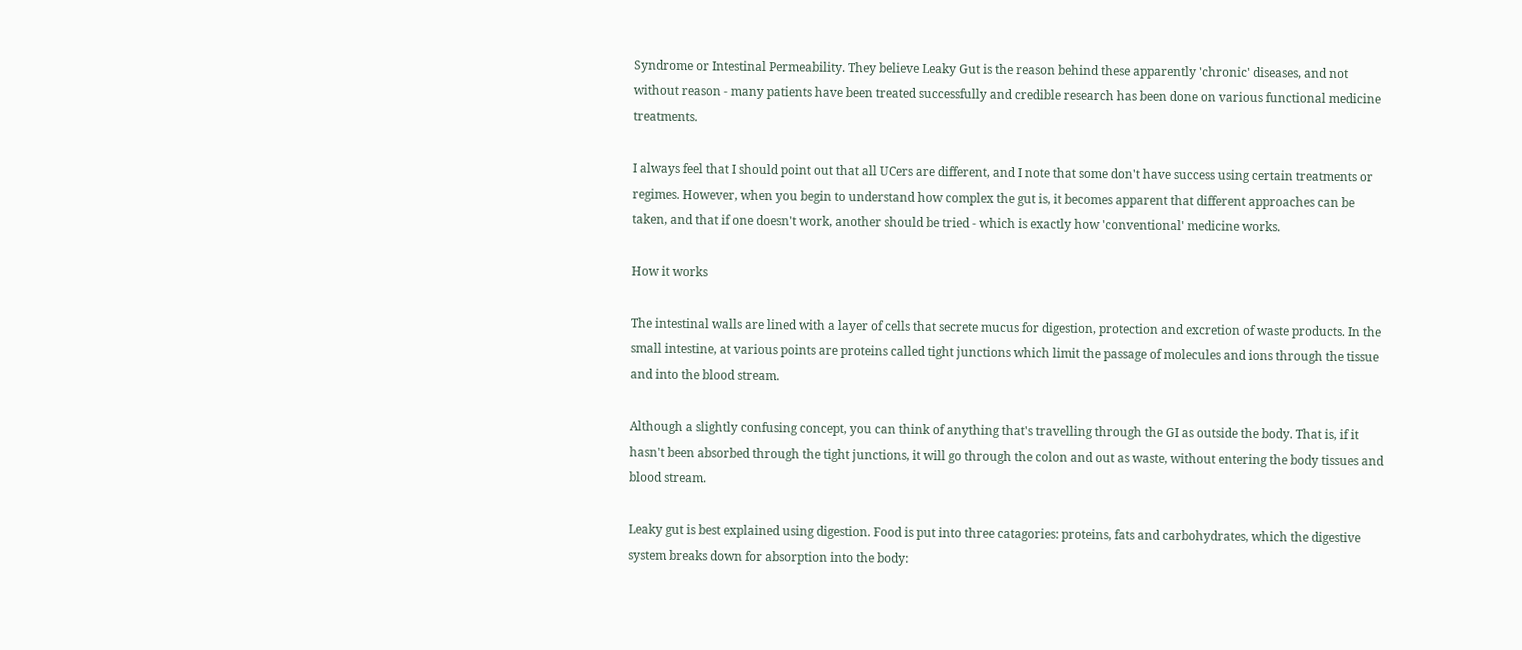Syndrome or Intestinal Permeability. They believe Leaky Gut is the reason behind these apparently 'chronic' diseases, and not without reason - many patients have been treated successfully and credible research has been done on various functional medicine treatments.

I always feel that I should point out that all UCers are different, and I note that some don't have success using certain treatments or regimes. However, when you begin to understand how complex the gut is, it becomes apparent that different approaches can be taken, and that if one doesn't work, another should be tried - which is exactly how 'conventional' medicine works.

How it works

The intestinal walls are lined with a layer of cells that secrete mucus for digestion, protection and excretion of waste products. In the small intestine, at various points are proteins called tight junctions which limit the passage of molecules and ions through the tissue and into the blood stream.

Although a slightly confusing concept, you can think of anything that's travelling through the GI as outside the body. That is, if it hasn't been absorbed through the tight junctions, it will go through the colon and out as waste, without entering the body tissues and blood stream.

Leaky gut is best explained using digestion. Food is put into three catagories: proteins, fats and carbohydrates, which the digestive system breaks down for absorption into the body: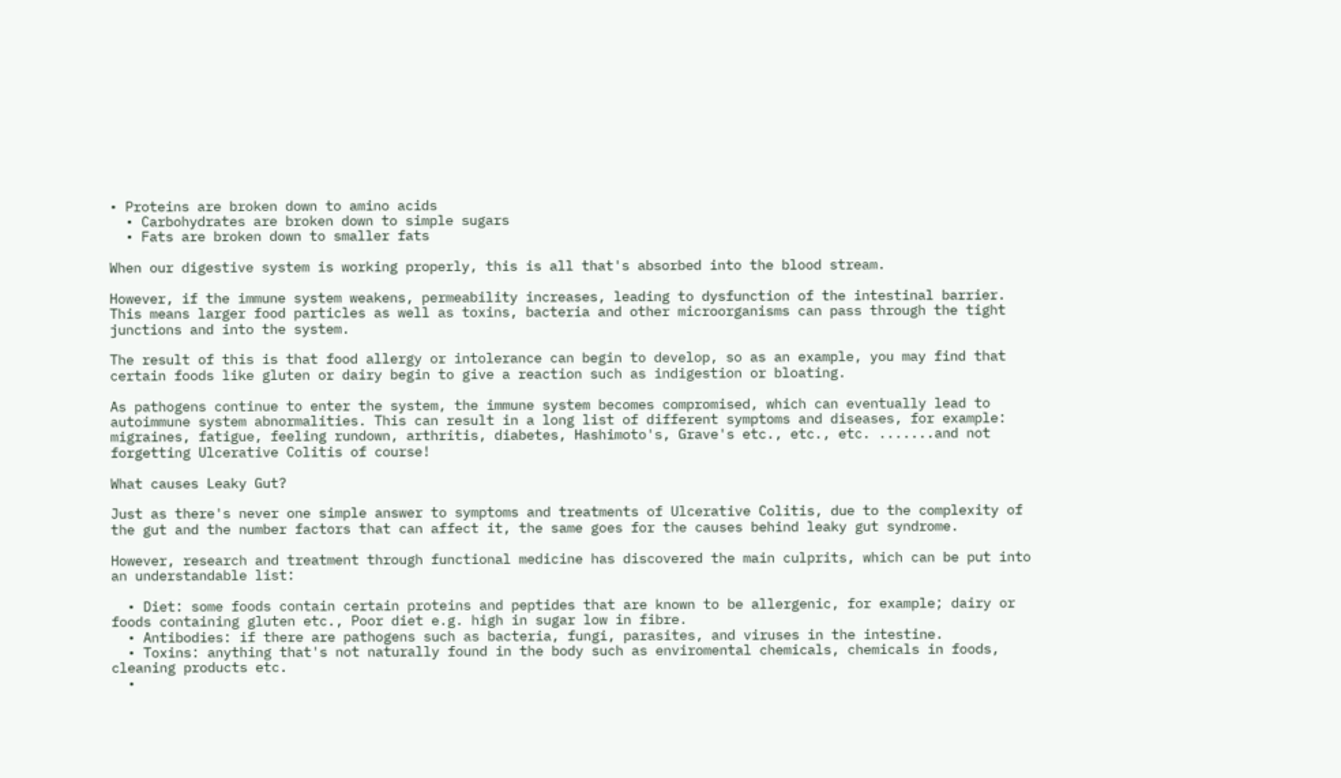• Proteins are broken down to amino acids
  • Carbohydrates are broken down to simple sugars
  • Fats are broken down to smaller fats

When our digestive system is working properly, this is all that's absorbed into the blood stream.

However, if the immune system weakens, permeability increases, leading to dysfunction of the intestinal barrier. This means larger food particles as well as toxins, bacteria and other microorganisms can pass through the tight junctions and into the system.

The result of this is that food allergy or intolerance can begin to develop, so as an example, you may find that certain foods like gluten or dairy begin to give a reaction such as indigestion or bloating.

As pathogens continue to enter the system, the immune system becomes compromised, which can eventually lead to autoimmune system abnormalities. This can result in a long list of different symptoms and diseases, for example: migraines, fatigue, feeling rundown, arthritis, diabetes, Hashimoto's, Grave's etc., etc., etc. .......and not forgetting Ulcerative Colitis of course!

What causes Leaky Gut?

Just as there's never one simple answer to symptoms and treatments of Ulcerative Colitis, due to the complexity of the gut and the number factors that can affect it, the same goes for the causes behind leaky gut syndrome.

However, research and treatment through functional medicine has discovered the main culprits, which can be put into an understandable list:

  • Diet: some foods contain certain proteins and peptides that are known to be allergenic, for example; dairy or foods containing gluten etc., Poor diet e.g. high in sugar low in fibre.
  • Antibodies: if there are pathogens such as bacteria, fungi, parasites, and viruses in the intestine.
  • Toxins: anything that's not naturally found in the body such as enviromental chemicals, chemicals in foods, cleaning products etc.
  •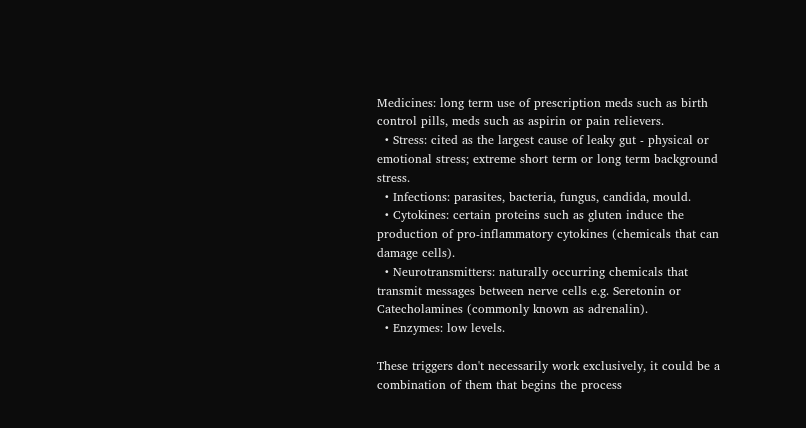Medicines: long term use of prescription meds such as birth control pills, meds such as aspirin or pain relievers.
  • Stress: cited as the largest cause of leaky gut - physical or emotional stress; extreme short term or long term background stress.
  • Infections: parasites, bacteria, fungus, candida, mould.
  • Cytokines: certain proteins such as gluten induce the production of pro-inflammatory cytokines (chemicals that can damage cells).
  • Neurotransmitters: naturally occurring chemicals that transmit messages between nerve cells e.g. Seretonin or Catecholamines (commonly known as adrenalin).
  • Enzymes: low levels.

These triggers don't necessarily work exclusively, it could be a combination of them that begins the process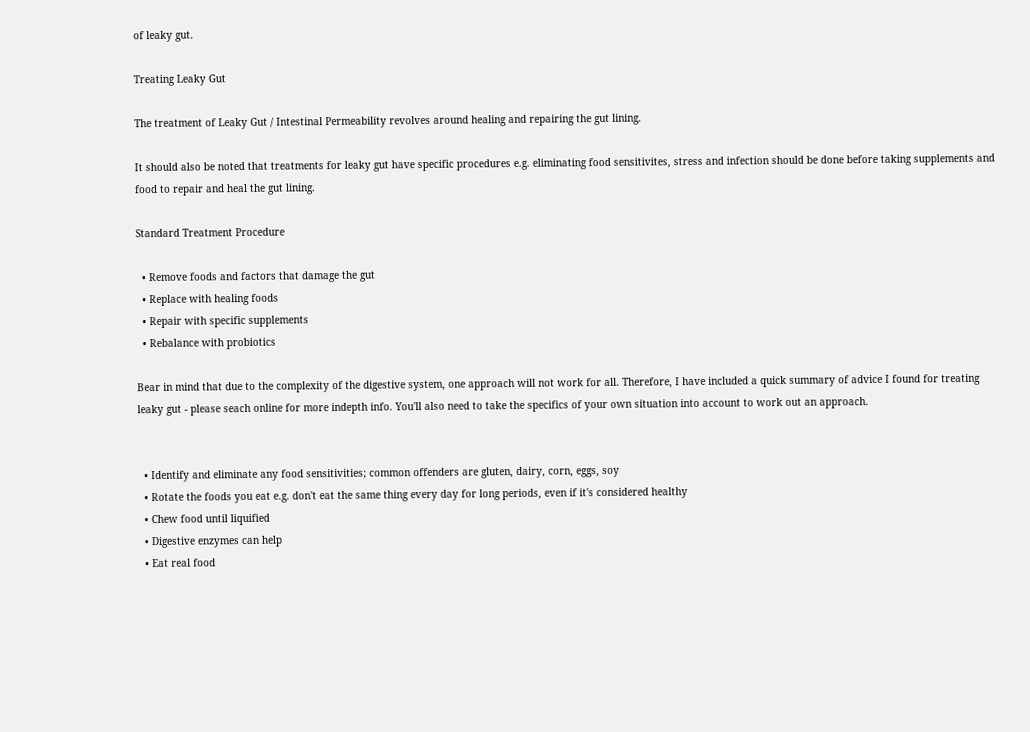of leaky gut.

Treating Leaky Gut

The treatment of Leaky Gut / Intestinal Permeability revolves around healing and repairing the gut lining.

It should also be noted that treatments for leaky gut have specific procedures e.g. eliminating food sensitivites, stress and infection should be done before taking supplements and food to repair and heal the gut lining.

Standard Treatment Procedure

  • Remove foods and factors that damage the gut
  • Replace with healing foods
  • Repair with specific supplements
  • Rebalance with probiotics

Bear in mind that due to the complexity of the digestive system, one approach will not work for all. Therefore, I have included a quick summary of advice I found for treating leaky gut - please seach online for more indepth info. You'll also need to take the specifics of your own situation into account to work out an approach.


  • Identify and eliminate any food sensitivities; common offenders are gluten, dairy, corn, eggs, soy
  • Rotate the foods you eat e.g. don't eat the same thing every day for long periods, even if it's considered healthy
  • Chew food until liquified
  • Digestive enzymes can help
  • Eat real food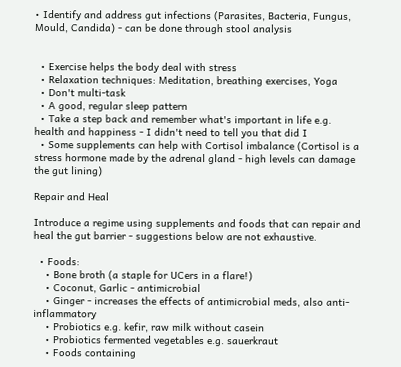• Identify and address gut infections (Parasites, Bacteria, Fungus, Mould, Candida) - can be done through stool analysis


  • Exercise helps the body deal with stress
  • Relaxation techniques: Meditation, breathing exercises, Yoga
  • Don't multi-task
  • A good, regular sleep pattern
  • Take a step back and remember what's important in life e.g. health and happiness - I didn't need to tell you that did I
  • Some supplements can help with Cortisol imbalance (Cortisol is a stress hormone made by the adrenal gland - high levels can damage the gut lining)

Repair and Heal

Introduce a regime using supplements and foods that can repair and heal the gut barrier - suggestions below are not exhaustive.

  • Foods:
    • Bone broth (a staple for UCers in a flare!)
    • Coconut, Garlic - antimicrobial
    • Ginger - increases the effects of antimicrobial meds, also anti-inflammatory
    • Probiotics e.g. kefir, raw milk without casein
    • Probiotics fermented vegetables e.g. sauerkraut
    • Foods containing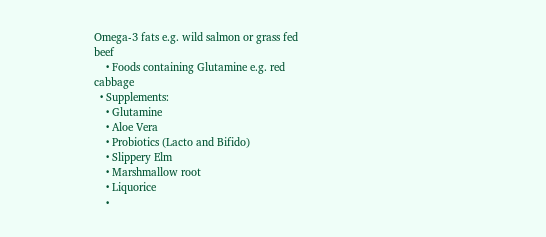Omega-3 fats e.g. wild salmon or grass fed beef
    • Foods containing Glutamine e.g. red cabbage
  • Supplements:
    • Glutamine
    • Aloe Vera
    • Probiotics (Lacto and Bifido)
    • Slippery Elm
    • Marshmallow root
    • Liquorice
    •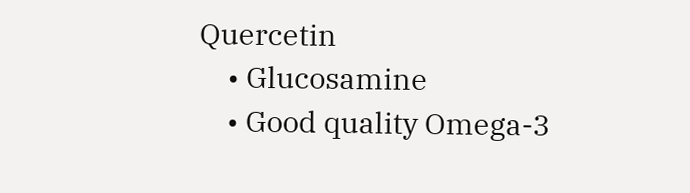Quercetin
    • Glucosamine
    • Good quality Omega-3